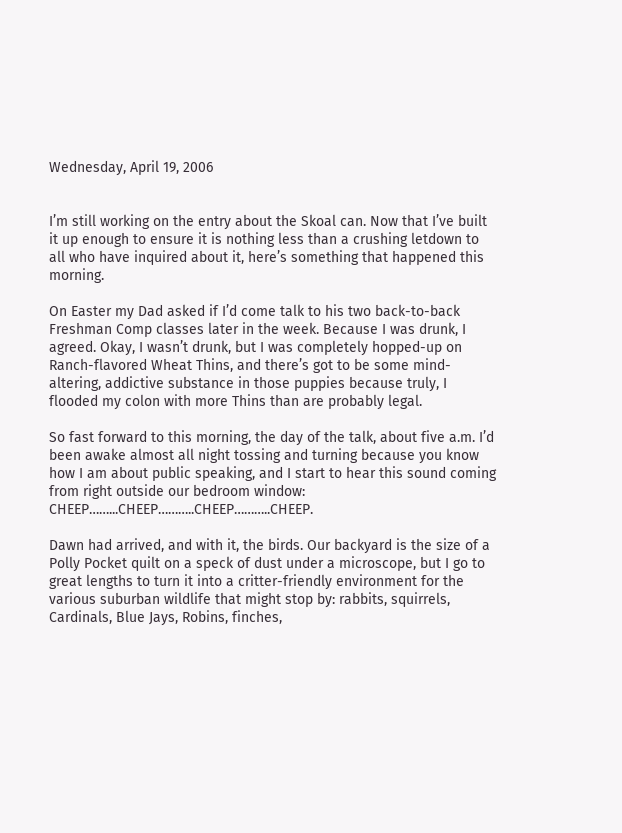Wednesday, April 19, 2006


I’m still working on the entry about the Skoal can. Now that I’ve built it up enough to ensure it is nothing less than a crushing letdown to all who have inquired about it, here’s something that happened this morning.

On Easter my Dad asked if I’d come talk to his two back-to-back Freshman Comp classes later in the week. Because I was drunk, I agreed. Okay, I wasn’t drunk, but I was completely hopped-up on Ranch-flavored Wheat Thins, and there’s got to be some mind-altering, addictive substance in those puppies because truly, I flooded my colon with more Thins than are probably legal.

So fast forward to this morning, the day of the talk, about five a.m. I’d been awake almost all night tossing and turning because you know how I am about public speaking, and I start to hear this sound coming from right outside our bedroom window: CHEEP……...CHEEP………..CHEEP………..CHEEP.

Dawn had arrived, and with it, the birds. Our backyard is the size of a Polly Pocket quilt on a speck of dust under a microscope, but I go to great lengths to turn it into a critter-friendly environment for the various suburban wildlife that might stop by: rabbits, squirrels, Cardinals, Blue Jays, Robins, finches,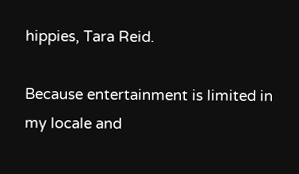hippies, Tara Reid.

Because entertainment is limited in my locale and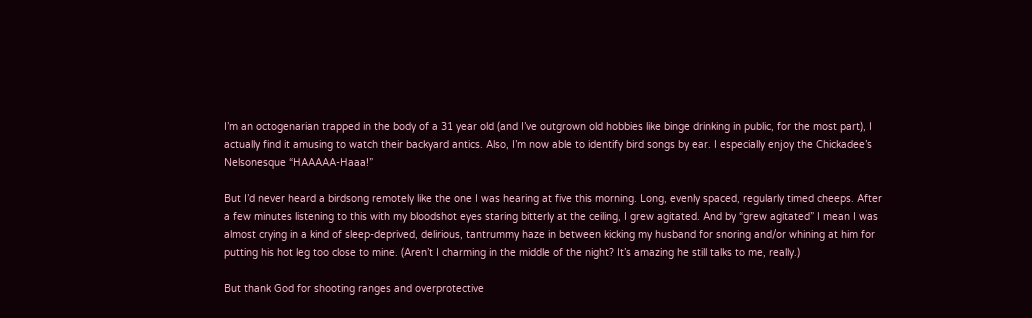I’m an octogenarian trapped in the body of a 31 year old (and I’ve outgrown old hobbies like binge drinking in public, for the most part), I actually find it amusing to watch their backyard antics. Also, I’m now able to identify bird songs by ear. I especially enjoy the Chickadee’s Nelsonesque “HAAAAA-Haaa!”

But I’d never heard a birdsong remotely like the one I was hearing at five this morning. Long, evenly spaced, regularly timed cheeps. After a few minutes listening to this with my bloodshot eyes staring bitterly at the ceiling, I grew agitated. And by “grew agitated” I mean I was almost crying in a kind of sleep-deprived, delirious, tantrummy haze in between kicking my husband for snoring and/or whining at him for putting his hot leg too close to mine. (Aren’t I charming in the middle of the night? It’s amazing he still talks to me, really.)

But thank God for shooting ranges and overprotective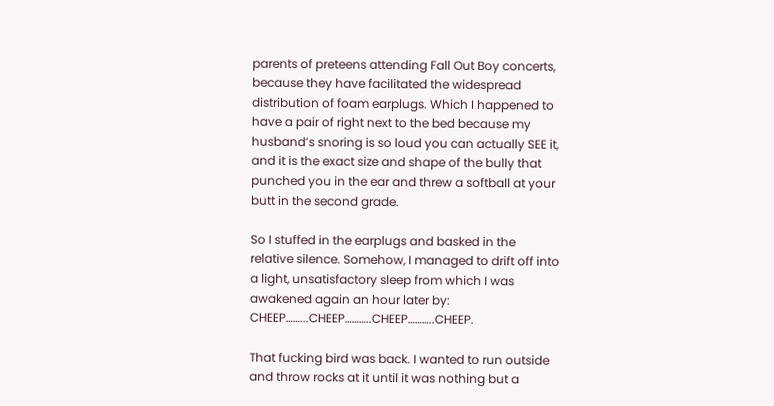parents of preteens attending Fall Out Boy concerts, because they have facilitated the widespread distribution of foam earplugs. Which I happened to have a pair of right next to the bed because my husband’s snoring is so loud you can actually SEE it, and it is the exact size and shape of the bully that punched you in the ear and threw a softball at your butt in the second grade.

So I stuffed in the earplugs and basked in the relative silence. Somehow, I managed to drift off into a light, unsatisfactory sleep from which I was awakened again an hour later by: CHEEP……...CHEEP………..CHEEP………..CHEEP.

That fucking bird was back. I wanted to run outside and throw rocks at it until it was nothing but a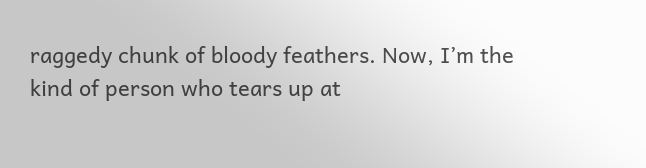raggedy chunk of bloody feathers. Now, I’m the kind of person who tears up at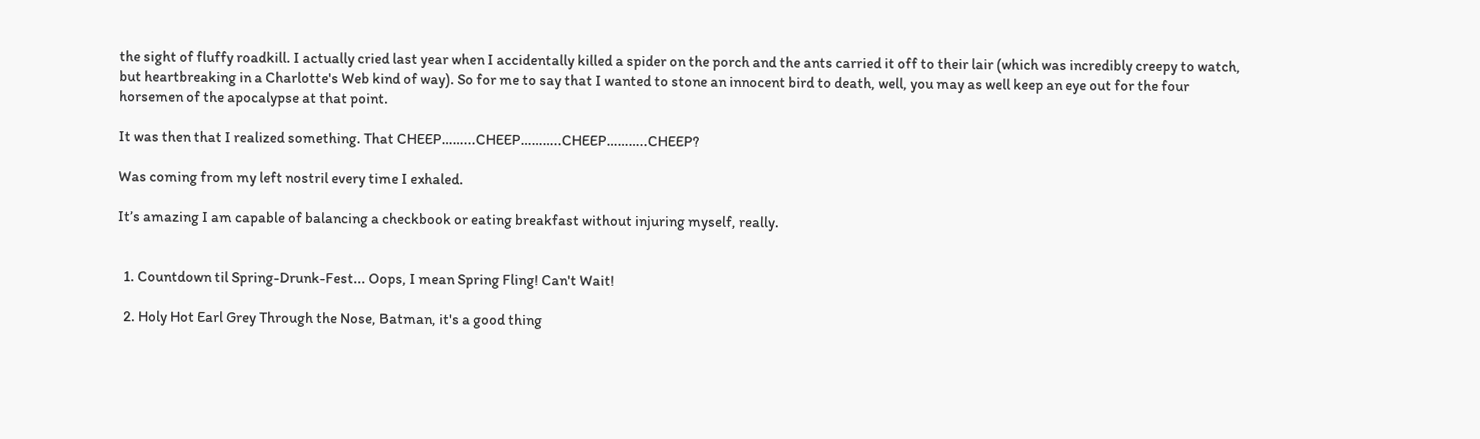the sight of fluffy roadkill. I actually cried last year when I accidentally killed a spider on the porch and the ants carried it off to their lair (which was incredibly creepy to watch, but heartbreaking in a Charlotte's Web kind of way). So for me to say that I wanted to stone an innocent bird to death, well, you may as well keep an eye out for the four horsemen of the apocalypse at that point.

It was then that I realized something. That CHEEP……...CHEEP………..CHEEP………..CHEEP?

Was coming from my left nostril every time I exhaled.

It’s amazing I am capable of balancing a checkbook or eating breakfast without injuring myself, really.


  1. Countdown til Spring-Drunk-Fest... Oops, I mean Spring Fling! Can't Wait!

  2. Holy Hot Earl Grey Through the Nose, Batman, it's a good thing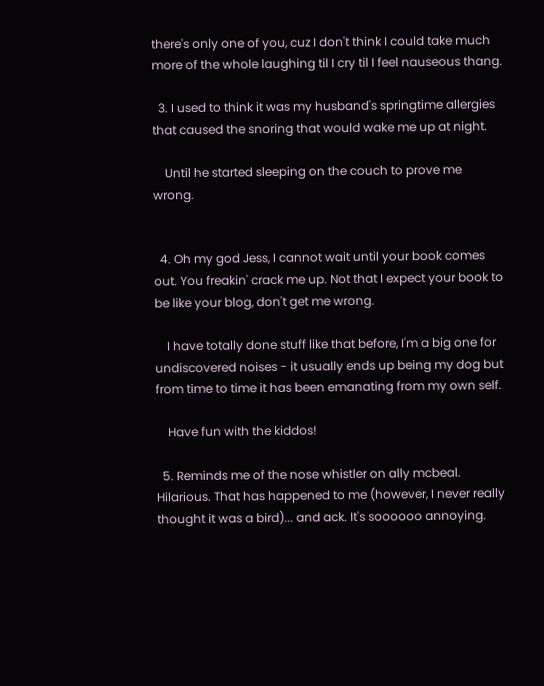there's only one of you, cuz I don't think I could take much more of the whole laughing til I cry til I feel nauseous thang.

  3. I used to think it was my husband's springtime allergies that caused the snoring that would wake me up at night.

    Until he started sleeping on the couch to prove me wrong.


  4. Oh my god Jess, I cannot wait until your book comes out. You freakin' crack me up. Not that I expect your book to be like your blog, don't get me wrong.

    I have totally done stuff like that before, I'm a big one for undiscovered noises - it usually ends up being my dog but from time to time it has been emanating from my own self.

    Have fun with the kiddos!

  5. Reminds me of the nose whistler on ally mcbeal. Hilarious. That has happened to me (however, I never really thought it was a bird)... and ack. It's soooooo annoying.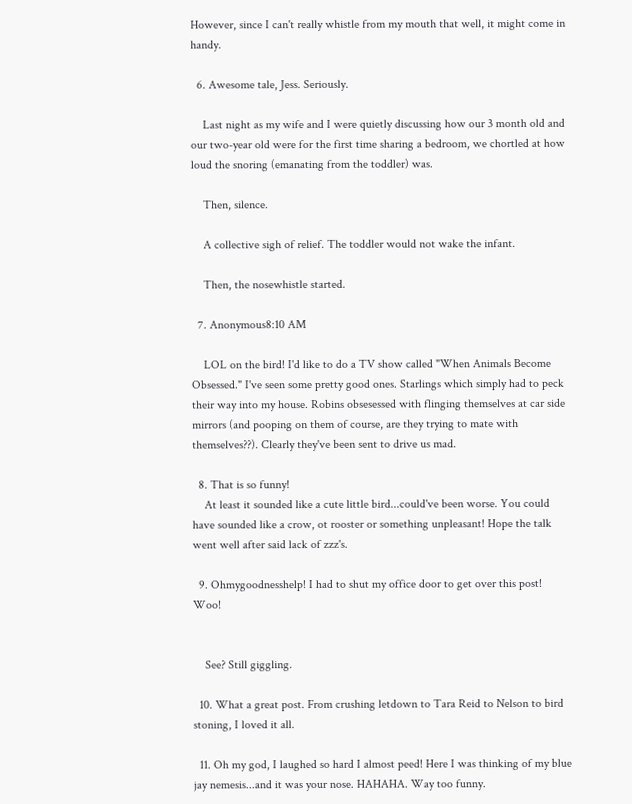However, since I can't really whistle from my mouth that well, it might come in handy.

  6. Awesome tale, Jess. Seriously.

    Last night as my wife and I were quietly discussing how our 3 month old and our two-year old were for the first time sharing a bedroom, we chortled at how loud the snoring (emanating from the toddler) was.

    Then, silence.

    A collective sigh of relief. The toddler would not wake the infant.

    Then, the nosewhistle started.

  7. Anonymous8:10 AM

    LOL on the bird! I'd like to do a TV show called "When Animals Become Obsessed." I've seen some pretty good ones. Starlings which simply had to peck their way into my house. Robins obsesessed with flinging themselves at car side mirrors (and pooping on them of course, are they trying to mate with themselves??). Clearly they've been sent to drive us mad.

  8. That is so funny!
    At least it sounded like a cute little bird...could've been worse. You could have sounded like a crow, ot rooster or something unpleasant! Hope the talk went well after said lack of zzz's.

  9. Ohmygoodnesshelp! I had to shut my office door to get over this post! Woo!


    See? Still giggling.

  10. What a great post. From crushing letdown to Tara Reid to Nelson to bird stoning, I loved it all.

  11. Oh my god, I laughed so hard I almost peed! Here I was thinking of my blue jay nemesis...and it was your nose. HAHAHA. Way too funny.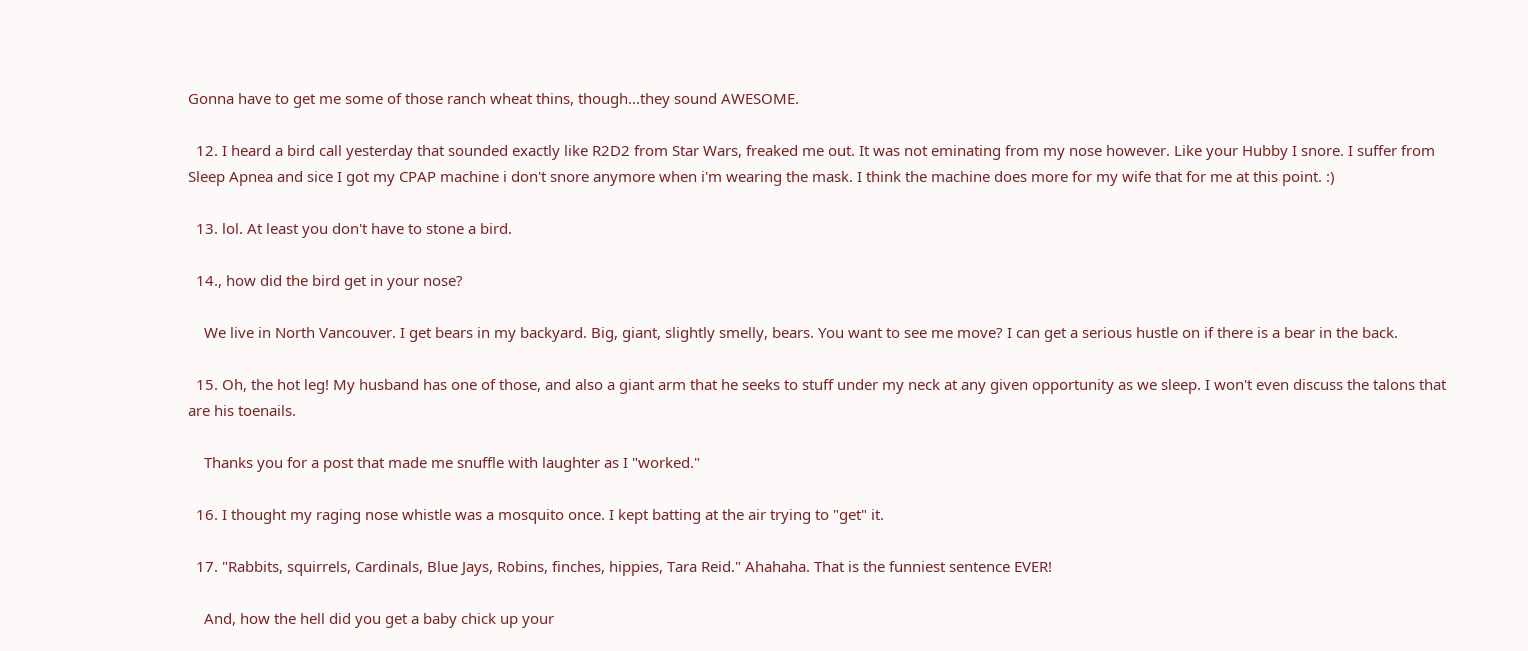Gonna have to get me some of those ranch wheat thins, though...they sound AWESOME.

  12. I heard a bird call yesterday that sounded exactly like R2D2 from Star Wars, freaked me out. It was not eminating from my nose however. Like your Hubby I snore. I suffer from Sleep Apnea and sice I got my CPAP machine i don't snore anymore when i'm wearing the mask. I think the machine does more for my wife that for me at this point. :)

  13. lol. At least you don't have to stone a bird.

  14., how did the bird get in your nose?

    We live in North Vancouver. I get bears in my backyard. Big, giant, slightly smelly, bears. You want to see me move? I can get a serious hustle on if there is a bear in the back.

  15. Oh, the hot leg! My husband has one of those, and also a giant arm that he seeks to stuff under my neck at any given opportunity as we sleep. I won't even discuss the talons that are his toenails.

    Thanks you for a post that made me snuffle with laughter as I "worked."

  16. I thought my raging nose whistle was a mosquito once. I kept batting at the air trying to "get" it.

  17. "Rabbits, squirrels, Cardinals, Blue Jays, Robins, finches, hippies, Tara Reid." Ahahaha. That is the funniest sentence EVER!

    And, how the hell did you get a baby chick up your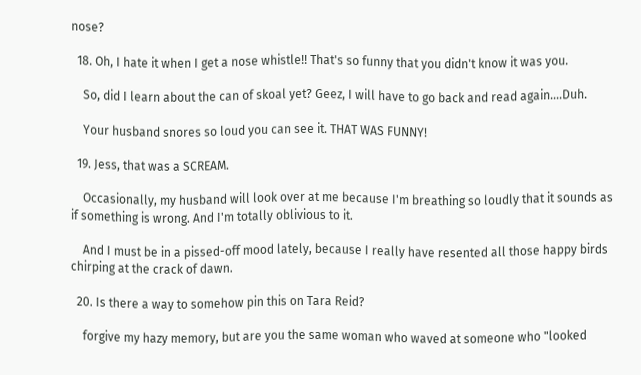nose?

  18. Oh, I hate it when I get a nose whistle!! That's so funny that you didn't know it was you.

    So, did I learn about the can of skoal yet? Geez, I will have to go back and read again....Duh.

    Your husband snores so loud you can see it. THAT WAS FUNNY!

  19. Jess, that was a SCREAM.

    Occasionally, my husband will look over at me because I'm breathing so loudly that it sounds as if something is wrong. And I'm totally oblivious to it.

    And I must be in a pissed-off mood lately, because I really have resented all those happy birds chirping at the crack of dawn.

  20. Is there a way to somehow pin this on Tara Reid?

    forgive my hazy memory, but are you the same woman who waved at someone who "looked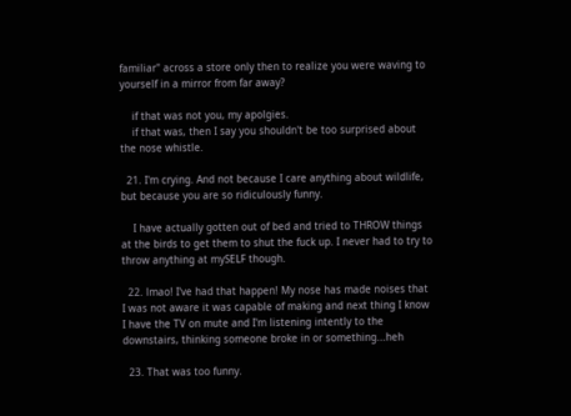familiar" across a store only then to realize you were waving to yourself in a mirror from far away?

    if that was not you, my apolgies.
    if that was, then I say you shouldn't be too surprised about the nose whistle.

  21. I'm crying. And not because I care anything about wildlife, but because you are so ridiculously funny.

    I have actually gotten out of bed and tried to THROW things at the birds to get them to shut the fuck up. I never had to try to throw anything at mySELF though.

  22. lmao! I've had that happen! My nose has made noises that I was not aware it was capable of making and next thing I know I have the TV on mute and I'm listening intently to the downstairs, thinking someone broke in or something...heh

  23. That was too funny.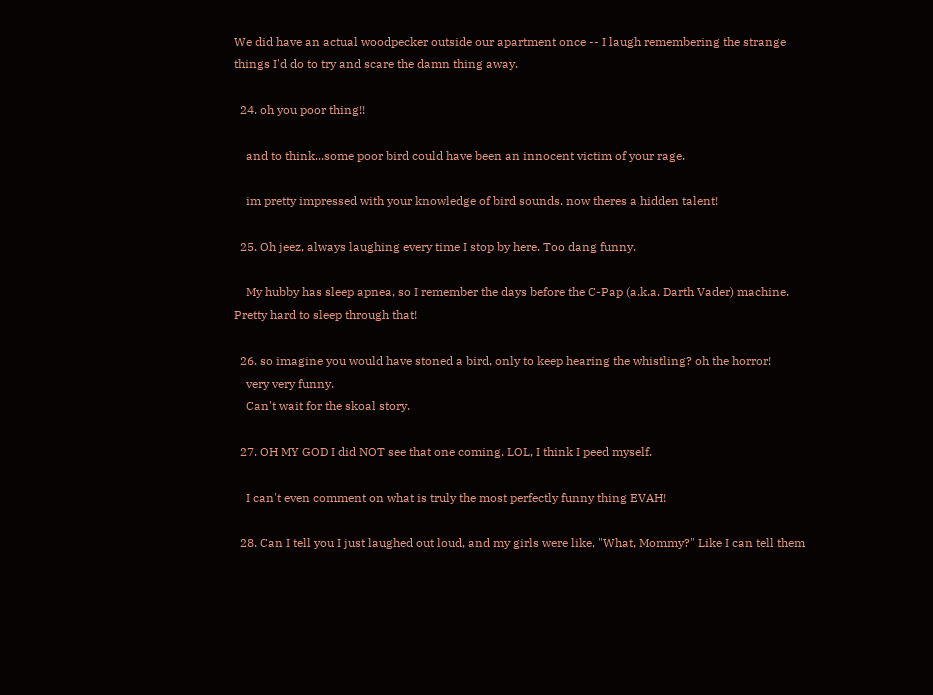We did have an actual woodpecker outside our apartment once -- I laugh remembering the strange things I'd do to try and scare the damn thing away.

  24. oh you poor thing!!

    and to think...some poor bird could have been an innocent victim of your rage.

    im pretty impressed with your knowledge of bird sounds. now theres a hidden talent!

  25. Oh jeez, always laughing every time I stop by here. Too dang funny.

    My hubby has sleep apnea, so I remember the days before the C-Pap (a.k.a. Darth Vader) machine. Pretty hard to sleep through that!

  26. so imagine you would have stoned a bird, only to keep hearing the whistling? oh the horror!
    very very funny.
    Can't wait for the skoal story.

  27. OH MY GOD I did NOT see that one coming. LOL, I think I peed myself.

    I can't even comment on what is truly the most perfectly funny thing EVAH!

  28. Can I tell you I just laughed out loud, and my girls were like, "What, Mommy?" Like I can tell them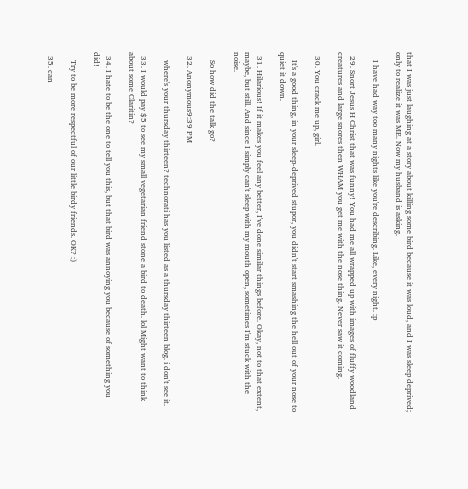that I was just laughing at a story about killing some bird because it was loud, and I was sleep deprived; only to realize it was ME. Now my husband is asking.

    I have had way too many nights like you're describing. Like, every night. :p

  29. Snort Jesus H Christ that was funny! You had me all wrapped up with images of fluffy woodland creatures and large snores then WHAM you get me with the nose thing. Never saw it coming.

  30. You crack me up, girl.

    It's a good thing, in your sleep-deprived stupor, you didn't start smashing the hell out of your nose to quiet it down.

  31. Hilarious! If it makes you feel any better, I've done similar things before. Okay, not to that extent, maybe, but still. And since I simply can't sleep with my mouth open, sometimes I'm stuck with the noise.

    So how did the talk go?

  32. Anonymous9:39 PM

    where's your thursday thirteen? technorati has you listed as a thursday thirteen blog. i don't see it.

  33. I would pay $5 to see my small vegetarian friend stone a bird to death. lol Might want to think about some Claritin?

  34. I hate to be the one to tell you this, but that bird was annoying you because of something you did!

    Try to be more respectful of our little birdy friends. OK? :)

  35. can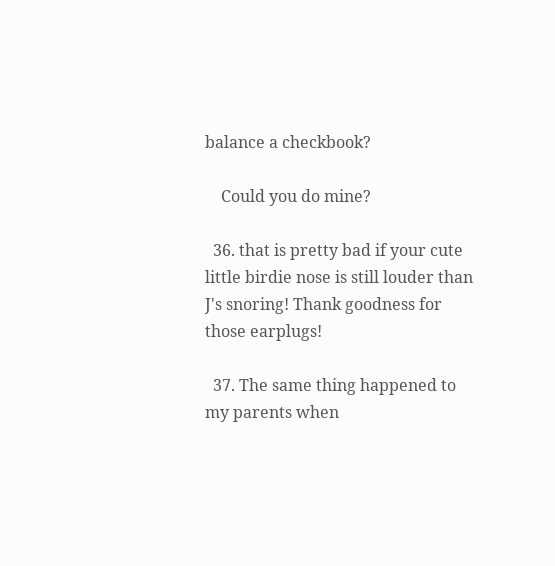balance a checkbook?

    Could you do mine?

  36. that is pretty bad if your cute little birdie nose is still louder than J's snoring! Thank goodness for those earplugs!

  37. The same thing happened to my parents when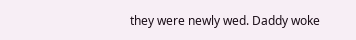they were newly wed. Daddy woke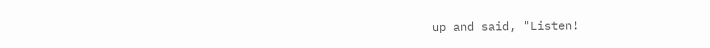up and said, "Listen!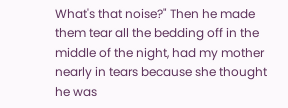What's that noise?" Then he made them tear all the bedding off in the middle of the night, had my mother nearly in tears because she thought he was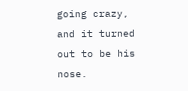going crazy, and it turned out to be his nose.